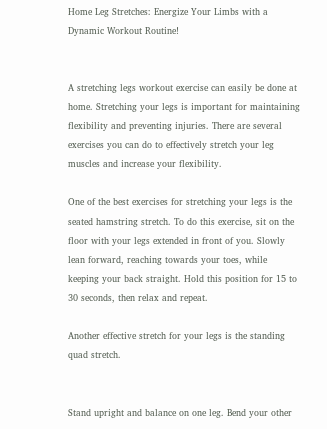Home Leg Stretches: Energize Your Limbs with a Dynamic Workout Routine!


A stretching legs workout exercise can easily be done at home. Stretching your legs is important for maintaining flexibility and preventing injuries. There are several exercises you can do to effectively stretch your leg muscles and increase your flexibility.

One of the best exercises for stretching your legs is the seated hamstring stretch. To do this exercise, sit on the floor with your legs extended in front of you. Slowly lean forward, reaching towards your toes, while keeping your back straight. Hold this position for 15 to 30 seconds, then relax and repeat.

Another effective stretch for your legs is the standing quad stretch.


Stand upright and balance on one leg. Bend your other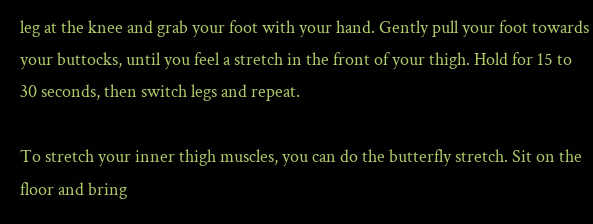leg at the knee and grab your foot with your hand. Gently pull your foot towards your buttocks, until you feel a stretch in the front of your thigh. Hold for 15 to 30 seconds, then switch legs and repeat.

To stretch your inner thigh muscles, you can do the butterfly stretch. Sit on the floor and bring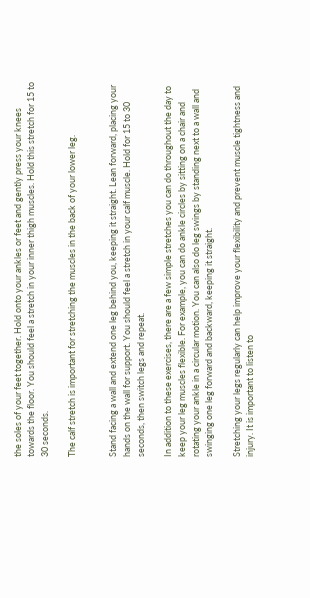the soles of your feet together. Hold onto your ankles or feet and gently press your knees towards the floor. You should feel a stretch in your inner thigh muscles. Hold this stretch for 15 to 30 seconds.

The calf stretch is important for stretching the muscles in the back of your lower leg.


Stand facing a wall and extend one leg behind you, keeping it straight. Lean forward, placing your hands on the wall for support. You should feel a stretch in your calf muscle. Hold for 15 to 30 seconds, then switch legs and repeat.

In addition to these exercises, there are a few simple stretches you can do throughout the day to keep your leg muscles flexible. For example, you can do ankle circles by sitting on a chair and rotating your ankle in a circular motion. You can also do leg swings by standing next to a wall and swinging one leg forward and backward, keeping it straight.

Stretching your legs regularly can help improve your flexibility and prevent muscle tightness and injury. It is important to listen to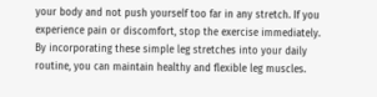your body and not push yourself too far in any stretch. If you experience pain or discomfort, stop the exercise immediately. By incorporating these simple leg stretches into your daily routine, you can maintain healthy and flexible leg muscles.